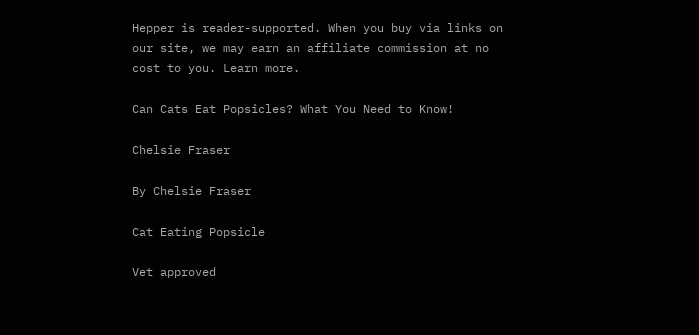Hepper is reader-supported. When you buy via links on our site, we may earn an affiliate commission at no cost to you. Learn more.

Can Cats Eat Popsicles? What You Need to Know!

Chelsie Fraser

By Chelsie Fraser

Cat Eating Popsicle

Vet approved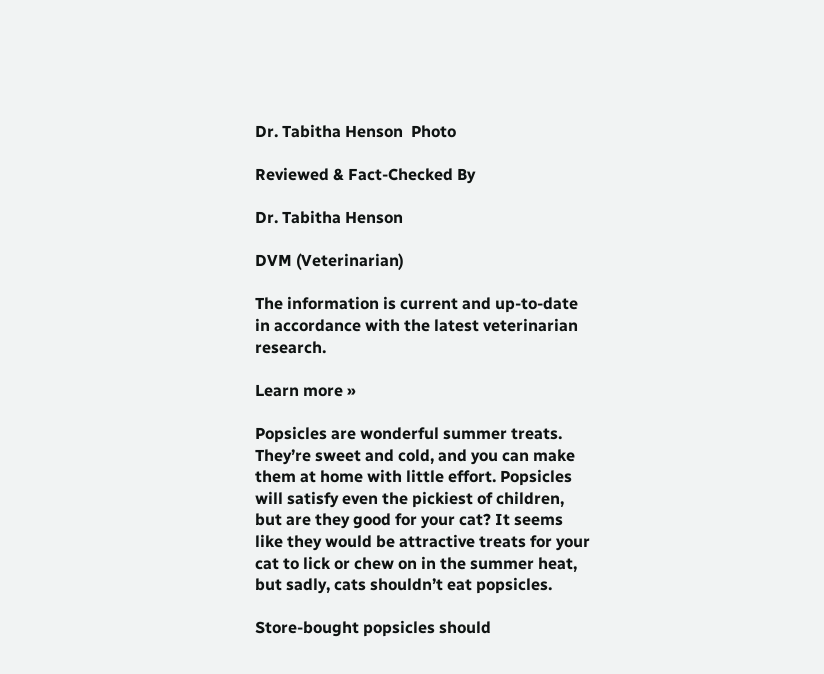Dr. Tabitha Henson  Photo

Reviewed & Fact-Checked By

Dr. Tabitha Henson

DVM (Veterinarian)

The information is current and up-to-date in accordance with the latest veterinarian research.

Learn more »

Popsicles are wonderful summer treats. They’re sweet and cold, and you can make them at home with little effort. Popsicles will satisfy even the pickiest of children, but are they good for your cat? It seems like they would be attractive treats for your cat to lick or chew on in the summer heat, but sadly, cats shouldn’t eat popsicles.

Store-bought popsicles should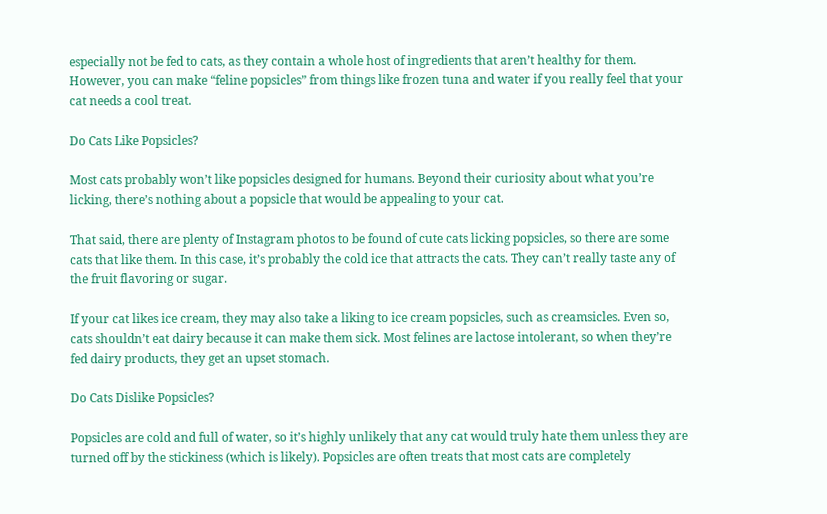especially not be fed to cats, as they contain a whole host of ingredients that aren’t healthy for them. However, you can make “feline popsicles” from things like frozen tuna and water if you really feel that your cat needs a cool treat.

Do Cats Like Popsicles?

Most cats probably won’t like popsicles designed for humans. Beyond their curiosity about what you’re licking, there’s nothing about a popsicle that would be appealing to your cat.

That said, there are plenty of Instagram photos to be found of cute cats licking popsicles, so there are some cats that like them. In this case, it’s probably the cold ice that attracts the cats. They can’t really taste any of the fruit flavoring or sugar.

If your cat likes ice cream, they may also take a liking to ice cream popsicles, such as creamsicles. Even so, cats shouldn’t eat dairy because it can make them sick. Most felines are lactose intolerant, so when they’re fed dairy products, they get an upset stomach.

Do Cats Dislike Popsicles?

Popsicles are cold and full of water, so it’s highly unlikely that any cat would truly hate them unless they are turned off by the stickiness (which is likely). Popsicles are often treats that most cats are completely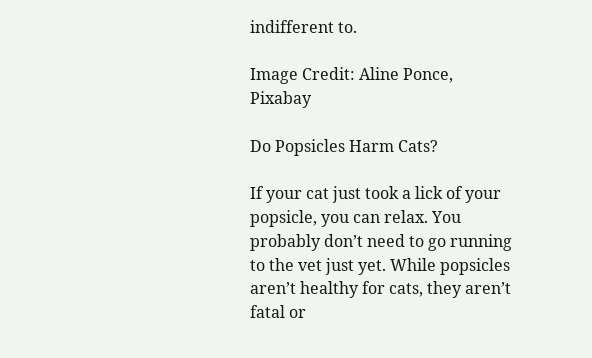indifferent to.

Image Credit: Aline Ponce, Pixabay

Do Popsicles Harm Cats?

If your cat just took a lick of your popsicle, you can relax. You probably don’t need to go running to the vet just yet. While popsicles aren’t healthy for cats, they aren’t fatal or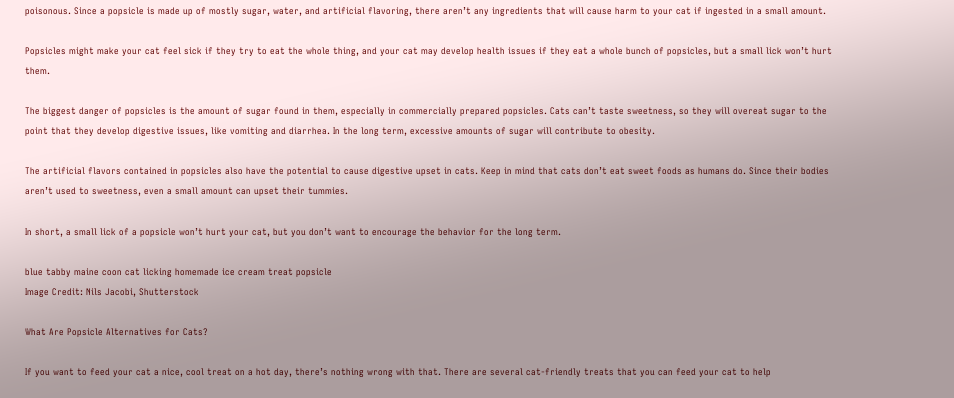poisonous. Since a popsicle is made up of mostly sugar, water, and artificial flavoring, there aren’t any ingredients that will cause harm to your cat if ingested in a small amount.

Popsicles might make your cat feel sick if they try to eat the whole thing, and your cat may develop health issues if they eat a whole bunch of popsicles, but a small lick won’t hurt them.

The biggest danger of popsicles is the amount of sugar found in them, especially in commercially prepared popsicles. Cats can’t taste sweetness, so they will overeat sugar to the point that they develop digestive issues, like vomiting and diarrhea. In the long term, excessive amounts of sugar will contribute to obesity.

The artificial flavors contained in popsicles also have the potential to cause digestive upset in cats. Keep in mind that cats don’t eat sweet foods as humans do. Since their bodies aren’t used to sweetness, even a small amount can upset their tummies.

In short, a small lick of a popsicle won’t hurt your cat, but you don’t want to encourage the behavior for the long term.

blue tabby maine coon cat licking homemade ice cream treat popsicle
Image Credit: Nils Jacobi, Shutterstock

What Are Popsicle Alternatives for Cats?

If you want to feed your cat a nice, cool treat on a hot day, there’s nothing wrong with that. There are several cat-friendly treats that you can feed your cat to help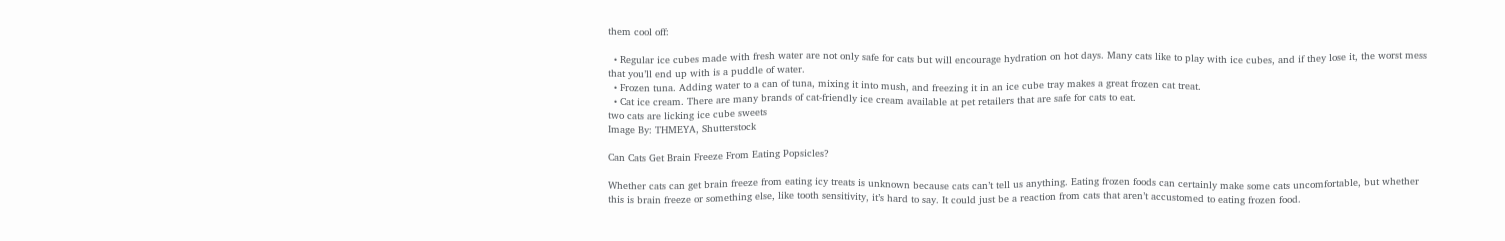them cool off:

  • Regular ice cubes made with fresh water are not only safe for cats but will encourage hydration on hot days. Many cats like to play with ice cubes, and if they lose it, the worst mess that you’ll end up with is a puddle of water.
  • Frozen tuna. Adding water to a can of tuna, mixing it into mush, and freezing it in an ice cube tray makes a great frozen cat treat.
  • Cat ice cream. There are many brands of cat-friendly ice cream available at pet retailers that are safe for cats to eat.
two cats are licking ice cube sweets
Image By: THMEYA, Shutterstock

Can Cats Get Brain Freeze From Eating Popsicles?

Whether cats can get brain freeze from eating icy treats is unknown because cats can’t tell us anything. Eating frozen foods can certainly make some cats uncomfortable, but whether this is brain freeze or something else, like tooth sensitivity, it’s hard to say. It could just be a reaction from cats that aren’t accustomed to eating frozen food.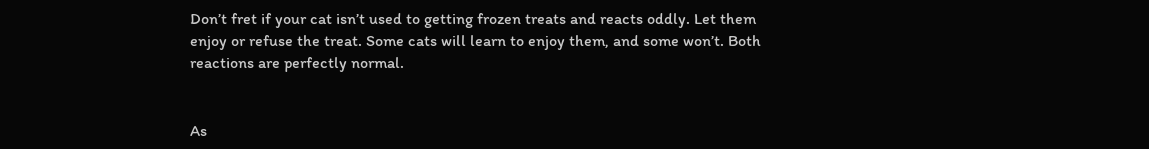Don’t fret if your cat isn’t used to getting frozen treats and reacts oddly. Let them enjoy or refuse the treat. Some cats will learn to enjoy them, and some won’t. Both reactions are perfectly normal.


As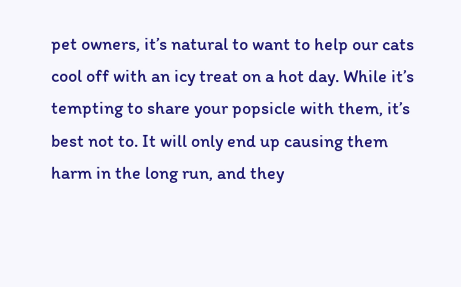pet owners, it’s natural to want to help our cats cool off with an icy treat on a hot day. While it’s tempting to share your popsicle with them, it’s best not to. It will only end up causing them harm in the long run, and they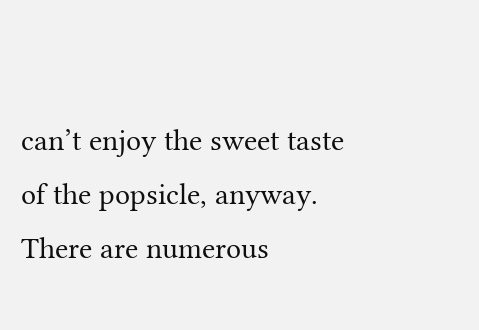can’t enjoy the sweet taste of the popsicle, anyway. There are numerous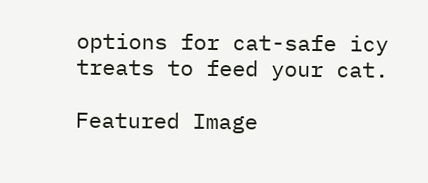options for cat-safe icy treats to feed your cat.

Featured Image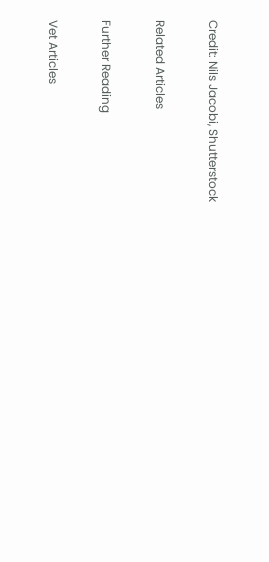Credit: Nils Jacobi, Shutterstock

Related Articles

Further Reading

Vet Articles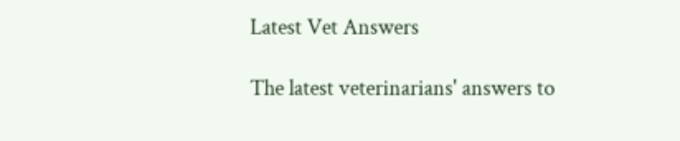Latest Vet Answers

The latest veterinarians' answers to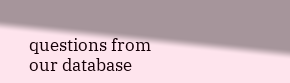questions from our database